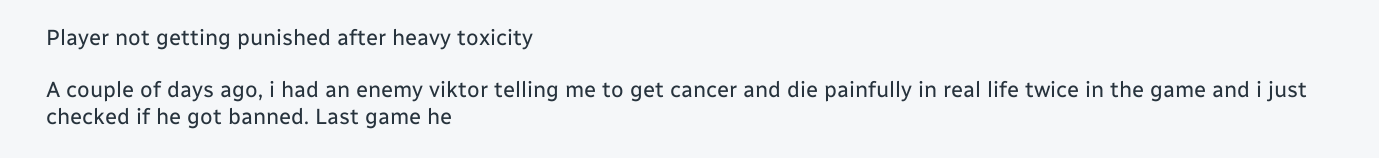Player not getting punished after heavy toxicity

A couple of days ago, i had an enemy viktor telling me to get cancer and die painfully in real life twice in the game and i just checked if he got banned. Last game he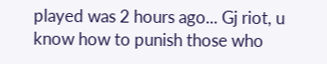played was 2 hours ago... Gj riot, u know how to punish those who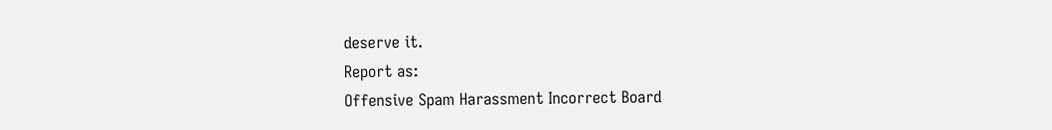deserve it.
Report as:
Offensive Spam Harassment Incorrect Board